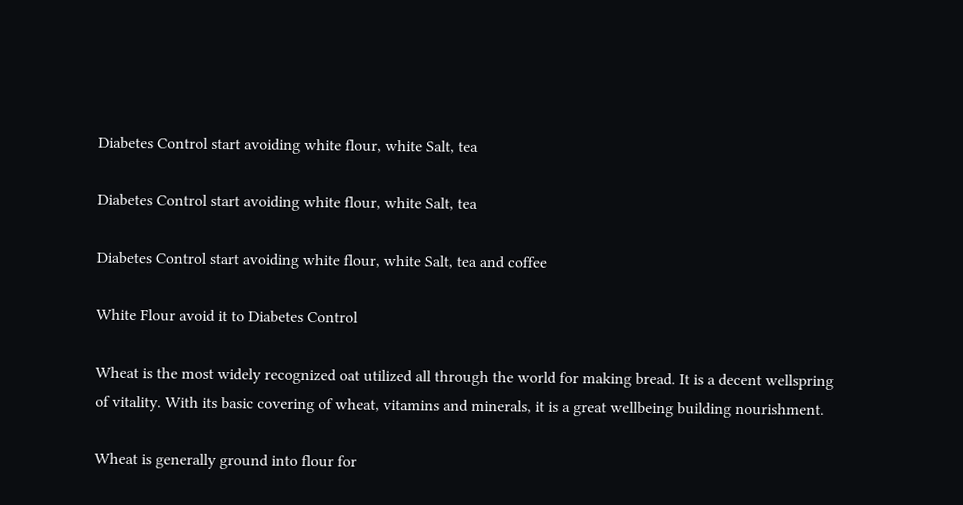Diabetes Control start avoiding white flour, white Salt, tea

Diabetes Control start avoiding white flour, white Salt, tea

Diabetes Control start avoiding white flour, white Salt, tea and coffee

White Flour avoid it to Diabetes Control

Wheat is the most widely recognized oat utilized all through the world for making bread. It is a decent wellspring of vitality. With its basic covering of wheat, vitamins and minerals, it is a great wellbeing building nourishment.

Wheat is generally ground into flour for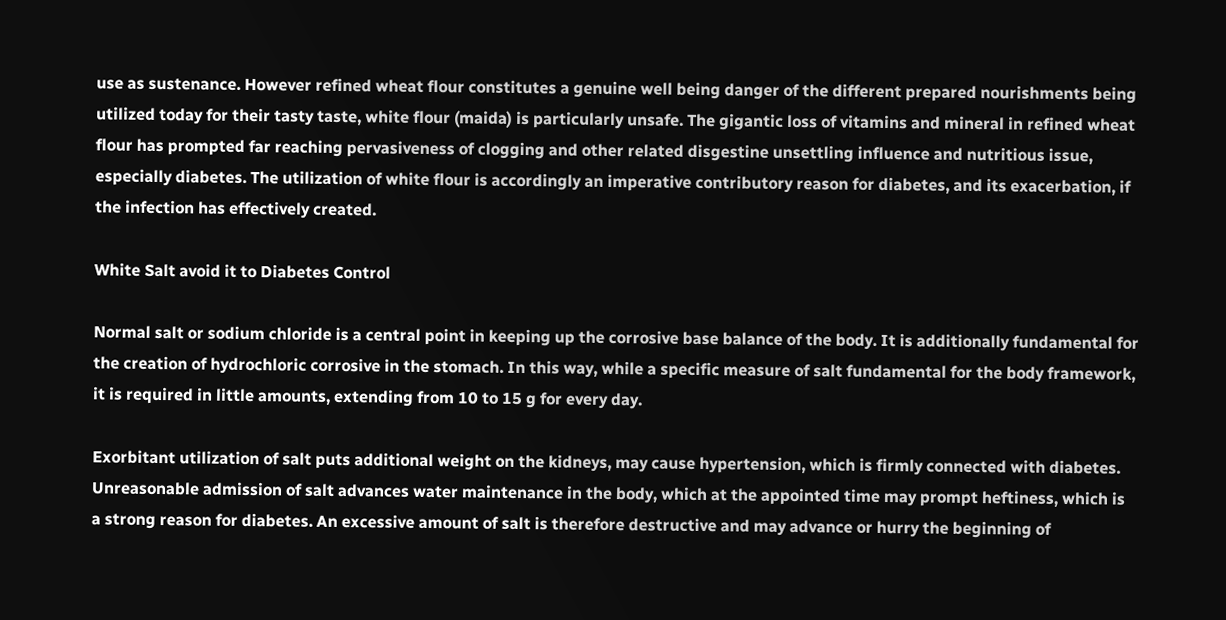use as sustenance. However refined wheat flour constitutes a genuine well being danger of the different prepared nourishments being utilized today for their tasty taste, white flour (maida) is particularly unsafe. The gigantic loss of vitamins and mineral in refined wheat flour has prompted far reaching pervasiveness of clogging and other related disgestine unsettling influence and nutritious issue, especially diabetes. The utilization of white flour is accordingly an imperative contributory reason for diabetes, and its exacerbation, if the infection has effectively created.

White Salt avoid it to Diabetes Control

Normal salt or sodium chloride is a central point in keeping up the corrosive base balance of the body. It is additionally fundamental for the creation of hydrochloric corrosive in the stomach. In this way, while a specific measure of salt fundamental for the body framework, it is required in little amounts, extending from 10 to 15 g for every day.

Exorbitant utilization of salt puts additional weight on the kidneys, may cause hypertension, which is firmly connected with diabetes. Unreasonable admission of salt advances water maintenance in the body, which at the appointed time may prompt heftiness, which is a strong reason for diabetes. An excessive amount of salt is therefore destructive and may advance or hurry the beginning of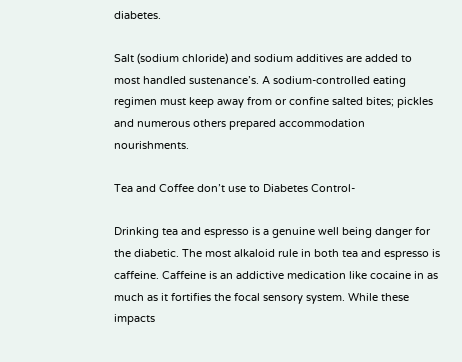diabetes.

Salt (sodium chloride) and sodium additives are added to most handled sustenance’s. A sodium-controlled eating regimen must keep away from or confine salted bites; pickles and numerous others prepared accommodation nourishments.

Tea and Coffee don’t use to Diabetes Control-

Drinking tea and espresso is a genuine well being danger for the diabetic. The most alkaloid rule in both tea and espresso is caffeine. Caffeine is an addictive medication like cocaine in as much as it fortifies the focal sensory system. While these impacts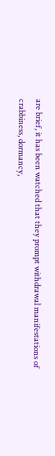are brief, it has been watched that they prompt withdrawal manifestations of crabbiness, dormancy,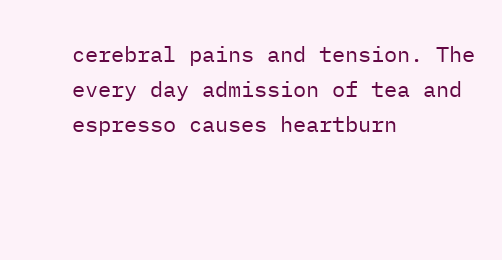cerebral pains and tension. The every day admission of tea and espresso causes heartburn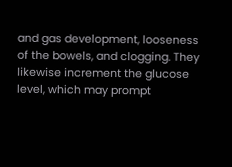and gas development, looseness of the bowels, and clogging. They likewise increment the glucose level, which may prompt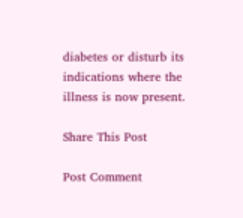diabetes or disturb its indications where the illness is now present.

Share This Post

Post Comment